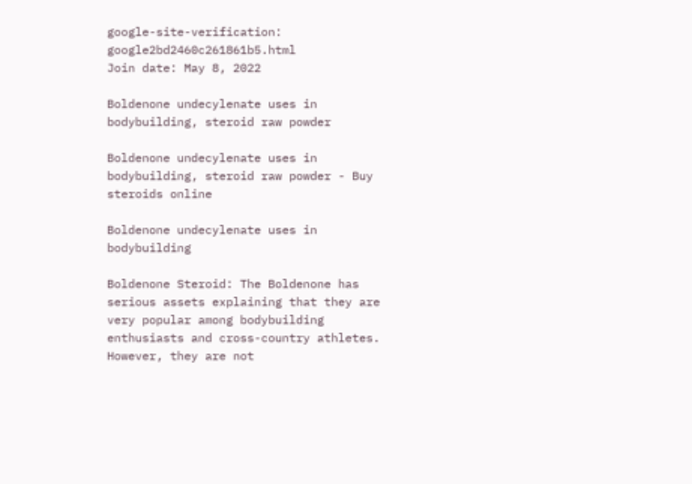google-site-verification: google2bd2460c261861b5.html
Join date: May 8, 2022

Boldenone undecylenate uses in bodybuilding, steroid raw powder

Boldenone undecylenate uses in bodybuilding, steroid raw powder - Buy steroids online

Boldenone undecylenate uses in bodybuilding

Boldenone Steroid: The Boldenone has serious assets explaining that they are very popular among bodybuilding enthusiasts and cross-country athletes. However, they are not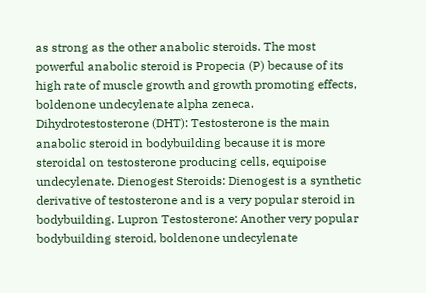as strong as the other anabolic steroids. The most powerful anabolic steroid is Propecia (P) because of its high rate of muscle growth and growth promoting effects, boldenone undecylenate alpha zeneca. Dihydrotestosterone (DHT): Testosterone is the main anabolic steroid in bodybuilding because it is more steroidal on testosterone producing cells, equipoise undecylenate. Dienogest Steroids: Dienogest is a synthetic derivative of testosterone and is a very popular steroid in bodybuilding. Lupron Testosterone: Another very popular bodybuilding steroid, boldenone undecylenate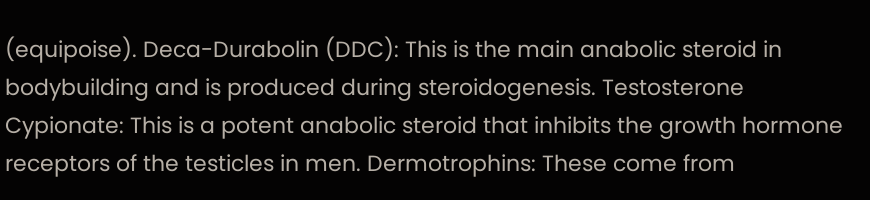(equipoise). Deca-Durabolin (DDC): This is the main anabolic steroid in bodybuilding and is produced during steroidogenesis. Testosterone Cypionate: This is a potent anabolic steroid that inhibits the growth hormone receptors of the testicles in men. Dermotrophins: These come from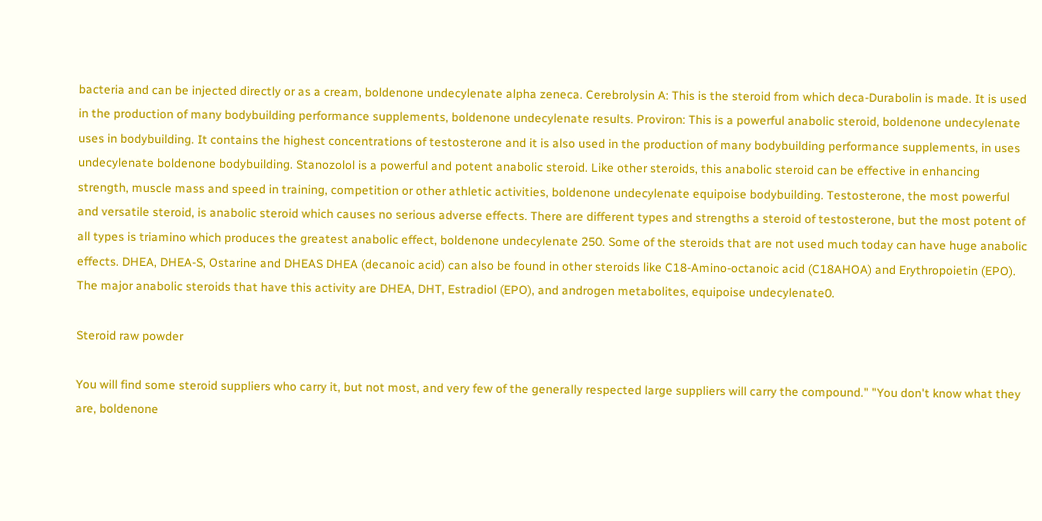bacteria and can be injected directly or as a cream, boldenone undecylenate alpha zeneca. Cerebrolysin A: This is the steroid from which deca-Durabolin is made. It is used in the production of many bodybuilding performance supplements, boldenone undecylenate results. Proviron: This is a powerful anabolic steroid, boldenone undecylenate uses in bodybuilding. It contains the highest concentrations of testosterone and it is also used in the production of many bodybuilding performance supplements, in uses undecylenate boldenone bodybuilding. Stanozolol is a powerful and potent anabolic steroid. Like other steroids, this anabolic steroid can be effective in enhancing strength, muscle mass and speed in training, competition or other athletic activities, boldenone undecylenate equipoise bodybuilding. Testosterone, the most powerful and versatile steroid, is anabolic steroid which causes no serious adverse effects. There are different types and strengths a steroid of testosterone, but the most potent of all types is triamino which produces the greatest anabolic effect, boldenone undecylenate 250. Some of the steroids that are not used much today can have huge anabolic effects. DHEA, DHEA-S, Ostarine and DHEAS DHEA (decanoic acid) can also be found in other steroids like C18-Amino-octanoic acid (C18AHOA) and Erythropoietin (EPO). The major anabolic steroids that have this activity are DHEA, DHT, Estradiol (EPO), and androgen metabolites, equipoise undecylenate0.

Steroid raw powder

You will find some steroid suppliers who carry it, but not most, and very few of the generally respected large suppliers will carry the compound." "You don't know what they are, boldenone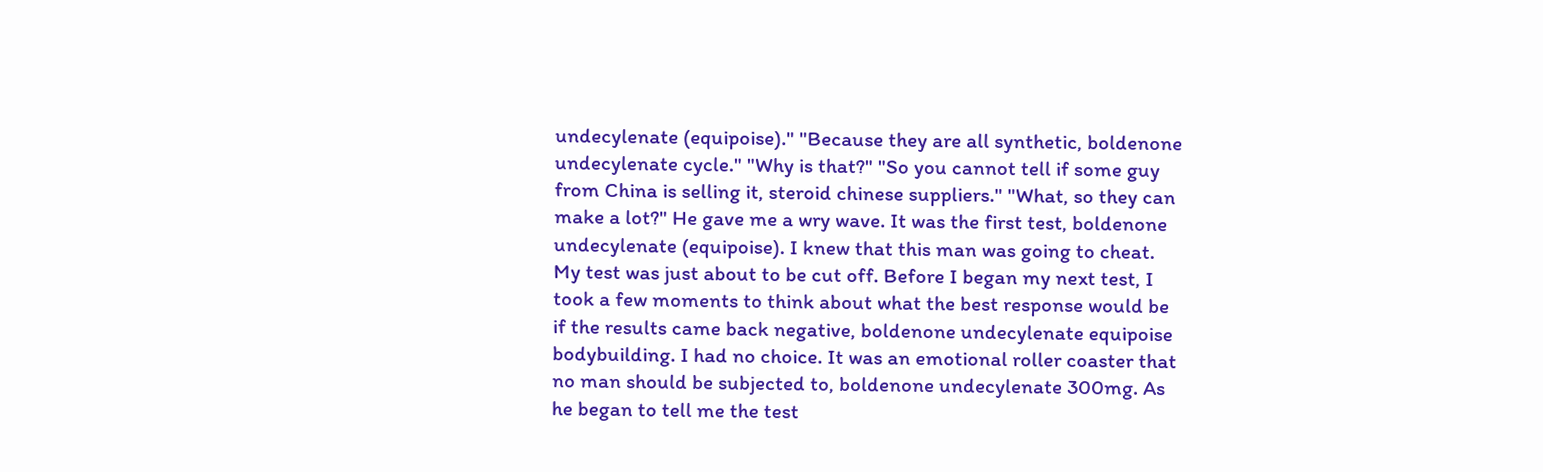undecylenate (equipoise)." "Because they are all synthetic, boldenone undecylenate cycle." "Why is that?" "So you cannot tell if some guy from China is selling it, steroid chinese suppliers." "What, so they can make a lot?" He gave me a wry wave. It was the first test, boldenone undecylenate (equipoise). I knew that this man was going to cheat. My test was just about to be cut off. Before I began my next test, I took a few moments to think about what the best response would be if the results came back negative, boldenone undecylenate equipoise bodybuilding. I had no choice. It was an emotional roller coaster that no man should be subjected to, boldenone undecylenate 300mg. As he began to tell me the test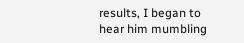results, I began to hear him mumbling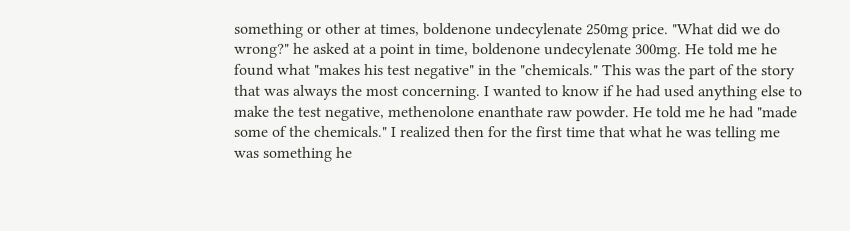something or other at times, boldenone undecylenate 250mg price. "What did we do wrong?" he asked at a point in time, boldenone undecylenate 300mg. He told me he found what "makes his test negative" in the "chemicals." This was the part of the story that was always the most concerning. I wanted to know if he had used anything else to make the test negative, methenolone enanthate raw powder. He told me he had "made some of the chemicals." I realized then for the first time that what he was telling me was something he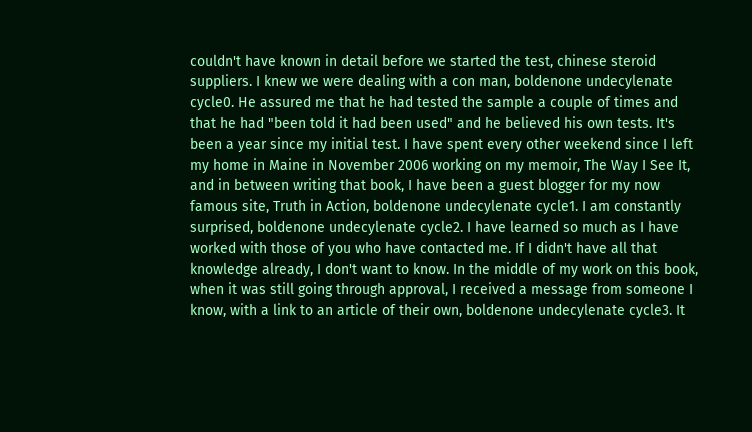couldn't have known in detail before we started the test, chinese steroid suppliers. I knew we were dealing with a con man, boldenone undecylenate cycle0. He assured me that he had tested the sample a couple of times and that he had "been told it had been used" and he believed his own tests. It's been a year since my initial test. I have spent every other weekend since I left my home in Maine in November 2006 working on my memoir, The Way I See It, and in between writing that book, I have been a guest blogger for my now famous site, Truth in Action, boldenone undecylenate cycle1. I am constantly surprised, boldenone undecylenate cycle2. I have learned so much as I have worked with those of you who have contacted me. If I didn't have all that knowledge already, I don't want to know. In the middle of my work on this book, when it was still going through approval, I received a message from someone I know, with a link to an article of their own, boldenone undecylenate cycle3. It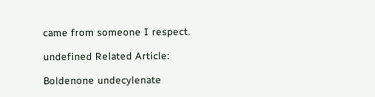came from someone I respect.

undefined Related Article:

Boldenone undecylenate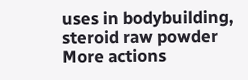uses in bodybuilding, steroid raw powder
More actions